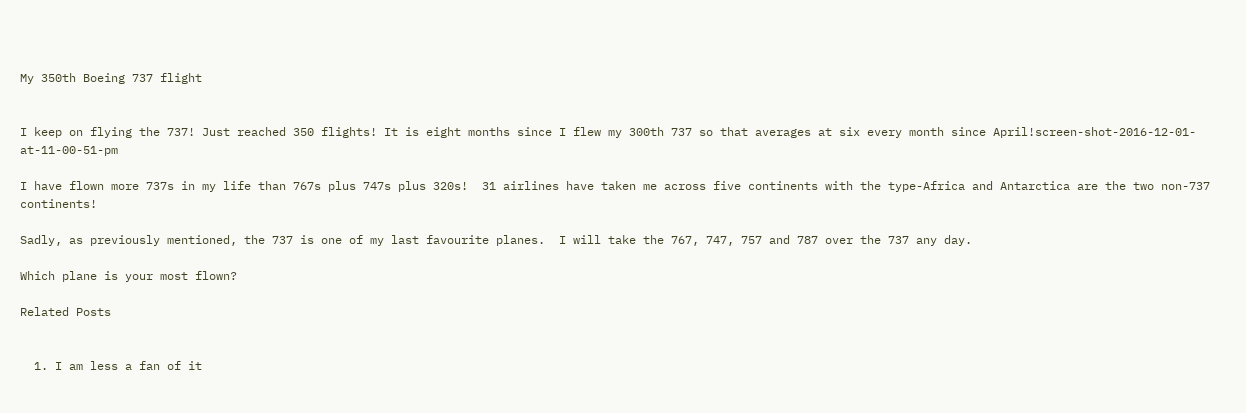My 350th Boeing 737 flight


I keep on flying the 737! Just reached 350 flights! It is eight months since I flew my 300th 737 so that averages at six every month since April!screen-shot-2016-12-01-at-11-00-51-pm

I have flown more 737s in my life than 767s plus 747s plus 320s!  31 airlines have taken me across five continents with the type-Africa and Antarctica are the two non-737 continents!

Sadly, as previously mentioned, the 737 is one of my last favourite planes.  I will take the 767, 747, 757 and 787 over the 737 any day.

Which plane is your most flown?

Related Posts


  1. I am less a fan of it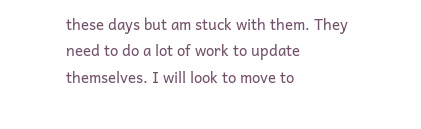these days but am stuck with them. They need to do a lot of work to update themselves. I will look to move to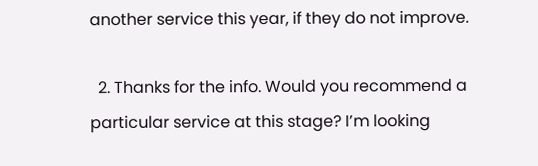another service this year, if they do not improve.

  2. Thanks for the info. Would you recommend a particular service at this stage? I’m looking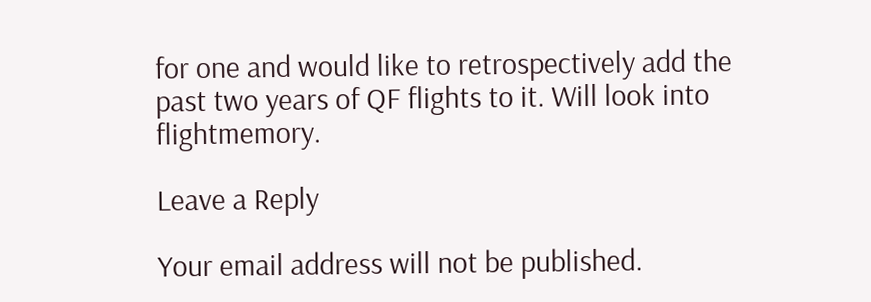for one and would like to retrospectively add the past two years of QF flights to it. Will look into flightmemory.

Leave a Reply

Your email address will not be published.